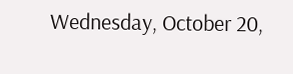Wednesday, October 20,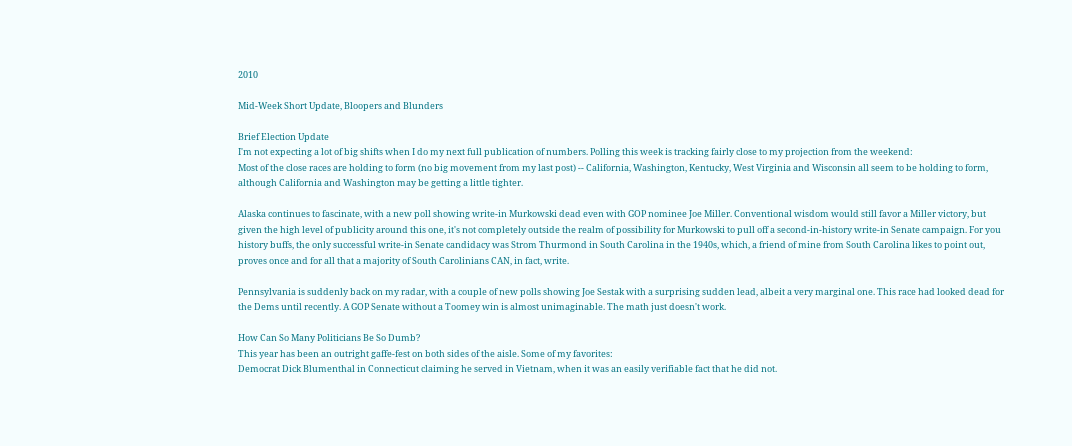2010

Mid-Week Short Update, Bloopers and Blunders

Brief Election Update
I'm not expecting a lot of big shifts when I do my next full publication of numbers. Polling this week is tracking fairly close to my projection from the weekend:
Most of the close races are holding to form (no big movement from my last post) -- California, Washington, Kentucky, West Virginia and Wisconsin all seem to be holding to form, although California and Washington may be getting a little tighter.

Alaska continues to fascinate, with a new poll showing write-in Murkowski dead even with GOP nominee Joe Miller. Conventional wisdom would still favor a Miller victory, but given the high level of publicity around this one, it's not completely outside the realm of possibility for Murkowski to pull off a second-in-history write-in Senate campaign. For you history buffs, the only successful write-in Senate candidacy was Strom Thurmond in South Carolina in the 1940s, which, a friend of mine from South Carolina likes to point out, proves once and for all that a majority of South Carolinians CAN, in fact, write.

Pennsylvania is suddenly back on my radar, with a couple of new polls showing Joe Sestak with a surprising sudden lead, albeit a very marginal one. This race had looked dead for the Dems until recently. A GOP Senate without a Toomey win is almost unimaginable. The math just doesn't work.

How Can So Many Politicians Be So Dumb?
This year has been an outright gaffe-fest on both sides of the aisle. Some of my favorites:
Democrat Dick Blumenthal in Connecticut claiming he served in Vietnam, when it was an easily verifiable fact that he did not.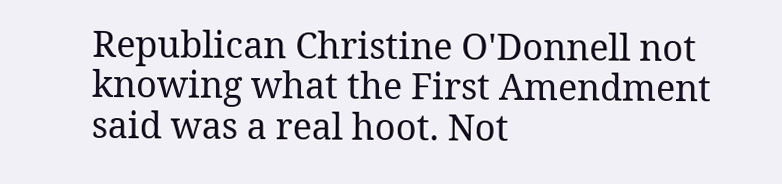Republican Christine O'Donnell not knowing what the First Amendment said was a real hoot. Not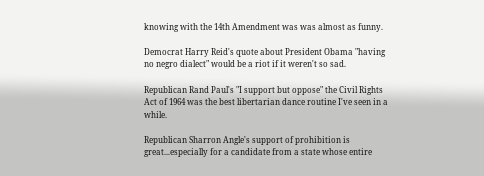knowing with the 14th Amendment was was almost as funny.

Democrat Harry Reid's quote about President Obama "having no negro dialect" would be a riot if it weren't so sad.

Republican Rand Paul's "I support but oppose" the Civil Rights Act of 1964 was the best libertarian dance routine I've seen in a while.

Republican Sharron Angle's support of prohibition is great...especially for a candidate from a state whose entire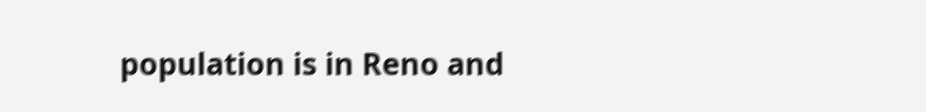population is in Reno and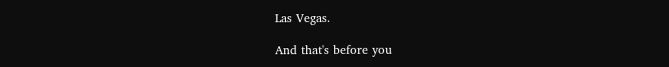Las Vegas.

And that's before you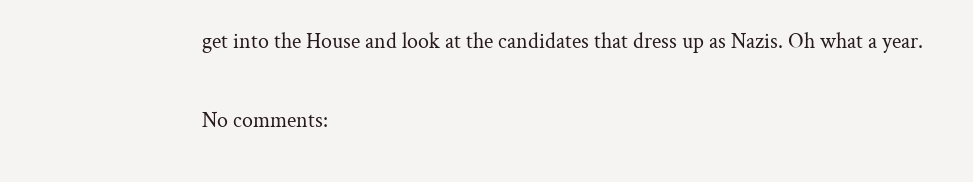get into the House and look at the candidates that dress up as Nazis. Oh what a year.

No comments: